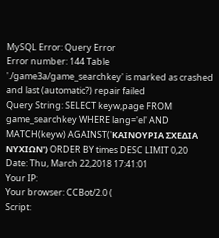MySQL Error: Query Error
Error number: 144 Table './game3a/game_searchkey' is marked as crashed and last (automatic?) repair failed
Query String: SELECT keyw,page FROM game_searchkey WHERE lang='el' AND MATCH(keyw) AGAINST('ΚΑΙΝΟΥΡΙΑ ΣΧΕΔΙΑ ΝΥΧΙΩΝ') ORDER BY times DESC LIMIT 0,20
Date: Thu, March 22,2018 17:41:01
Your IP:
Your browser: CCBot/2.0 (
Script: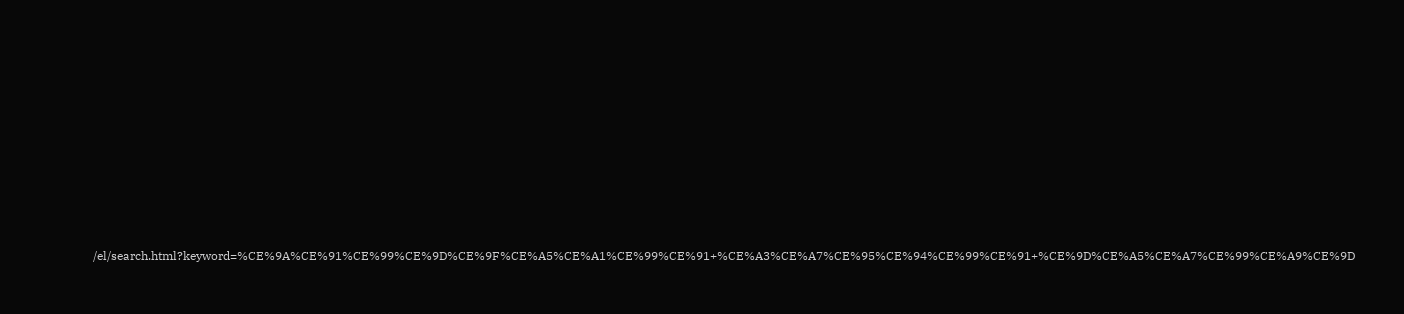/el/search.html?keyword=%CE%9A%CE%91%CE%99%CE%9D%CE%9F%CE%A5%CE%A1%CE%99%CE%91+%CE%A3%CE%A7%CE%95%CE%94%CE%99%CE%91+%CE%9D%CE%A5%CE%A7%CE%99%CE%A9%CE%9D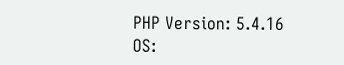PHP Version: 5.4.16
OS: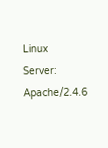Linux
Server: Apache/2.4.6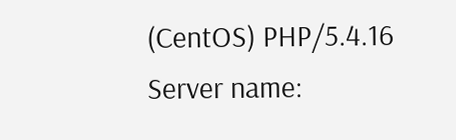(CentOS) PHP/5.4.16
Server name: